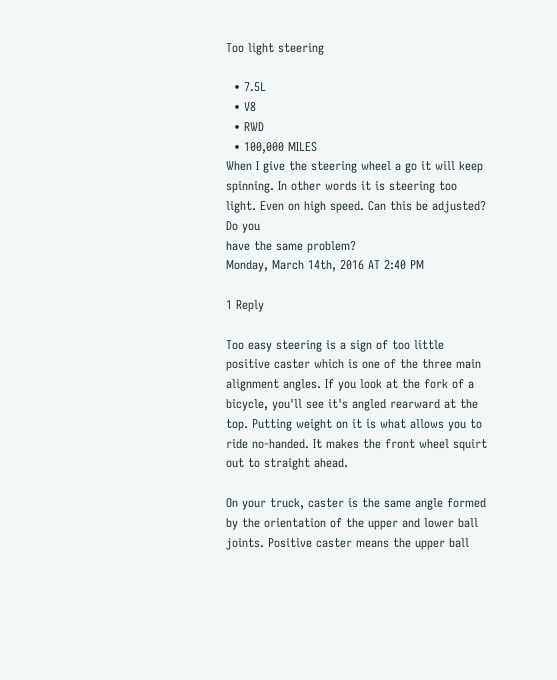Too light steering

  • 7.5L
  • V8
  • RWD
  • 100,000 MILES
When I give the steering wheel a go it will keep spinning. In other words it is steering too light. Even on high speed. Can this be adjusted?
Do you
have the same problem?
Monday, March 14th, 2016 AT 2:40 PM

1 Reply

Too easy steering is a sign of too little positive caster which is one of the three main alignment angles. If you look at the fork of a bicycle, you'll see it's angled rearward at the top. Putting weight on it is what allows you to ride no-handed. It makes the front wheel squirt out to straight ahead.

On your truck, caster is the same angle formed by the orientation of the upper and lower ball joints. Positive caster means the upper ball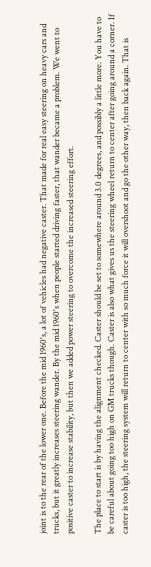joint is to the rear of the lower one. Before the mid 1960's, a lot of vehicles had negative caster. That made for real easy steering on heavy cars and trucks, but it greatly increases steering wander. By the mid 1960's when people started driving faster, that wander became a problem. We went to positive caster to increase stability, but then we added power steering to overcome the increased steering effort.

The place to start is by having the alignment checked. Caster should be set to somewhere around 3.0 degrees, and possibly a little more. You have to be careful about going too high on GM trucks though. Caster is also what gives us the steering wheel return to center after going around a corner. If caster is too high, the steering system will return to center with so much force it will overshoot and go the other way, then back again. That is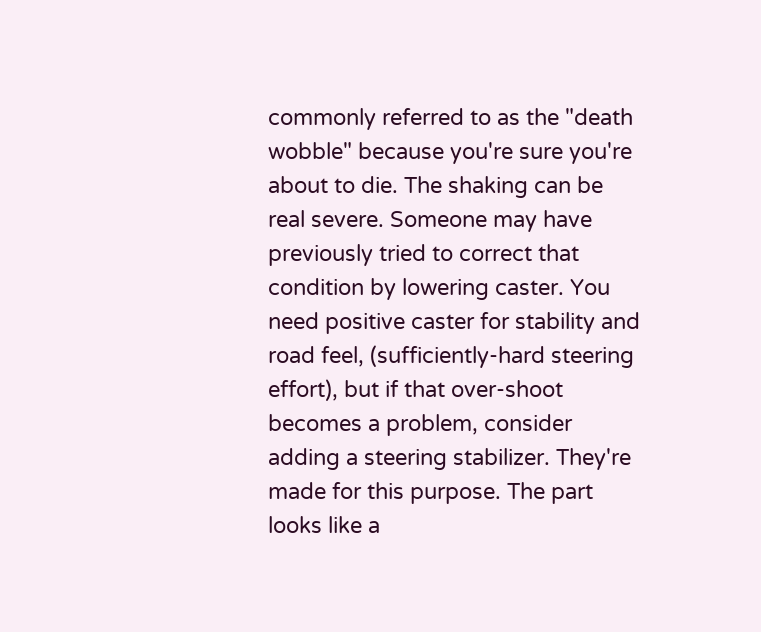commonly referred to as the "death wobble" because you're sure you're about to die. The shaking can be real severe. Someone may have previously tried to correct that condition by lowering caster. You need positive caster for stability and road feel, (sufficiently-hard steering effort), but if that over-shoot becomes a problem, consider adding a steering stabilizer. They're made for this purpose. The part looks like a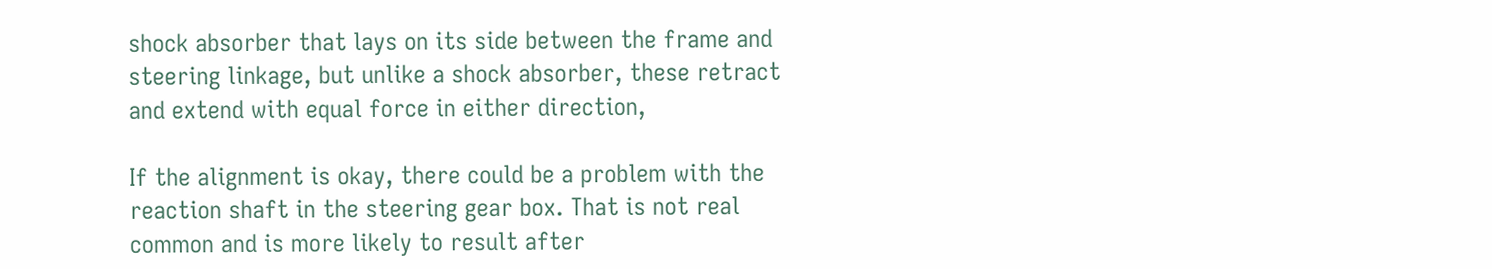shock absorber that lays on its side between the frame and steering linkage, but unlike a shock absorber, these retract and extend with equal force in either direction,

If the alignment is okay, there could be a problem with the reaction shaft in the steering gear box. That is not real common and is more likely to result after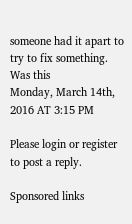someone had it apart to try to fix something.
Was this
Monday, March 14th, 2016 AT 3:15 PM

Please login or register to post a reply.

Sponsored links